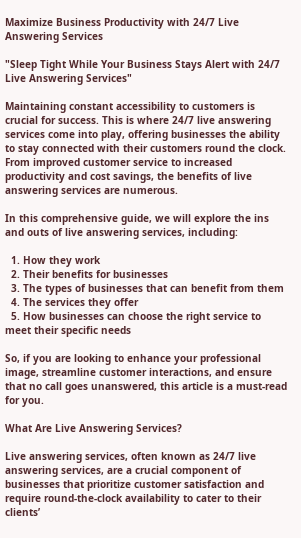Maximize Business Productivity with 24/7 Live Answering Services

"Sleep Tight While Your Business Stays Alert with 24/7 Live Answering Services"

Maintaining constant accessibility to customers is crucial for success. This is where 24/7 live answering services come into play, offering businesses the ability to stay connected with their customers round the clock. From improved customer service to increased productivity and cost savings, the benefits of live answering services are numerous.

In this comprehensive guide, we will explore the ins and outs of live answering services, including:

  1. How they work
  2. Their benefits for businesses
  3. The types of businesses that can benefit from them
  4. The services they offer
  5. How businesses can choose the right service to meet their specific needs

So, if you are looking to enhance your professional image, streamline customer interactions, and ensure that no call goes unanswered, this article is a must-read for you.

What Are Live Answering Services?

Live answering services, often known as 24/7 live answering services, are a crucial component of businesses that prioritize customer satisfaction and require round-the-clock availability to cater to their clients’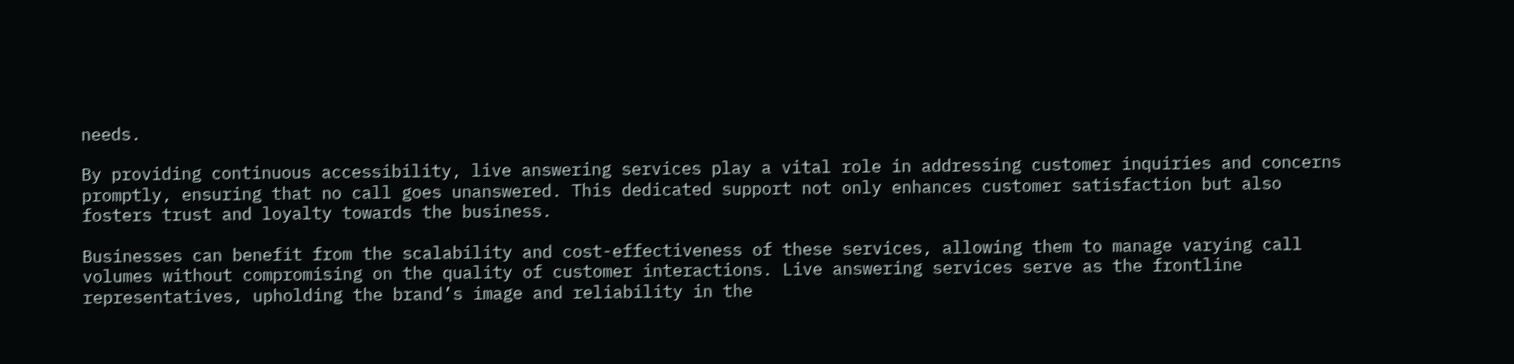needs.

By providing continuous accessibility, live answering services play a vital role in addressing customer inquiries and concerns promptly, ensuring that no call goes unanswered. This dedicated support not only enhances customer satisfaction but also fosters trust and loyalty towards the business.

Businesses can benefit from the scalability and cost-effectiveness of these services, allowing them to manage varying call volumes without compromising on the quality of customer interactions. Live answering services serve as the frontline representatives, upholding the brand’s image and reliability in the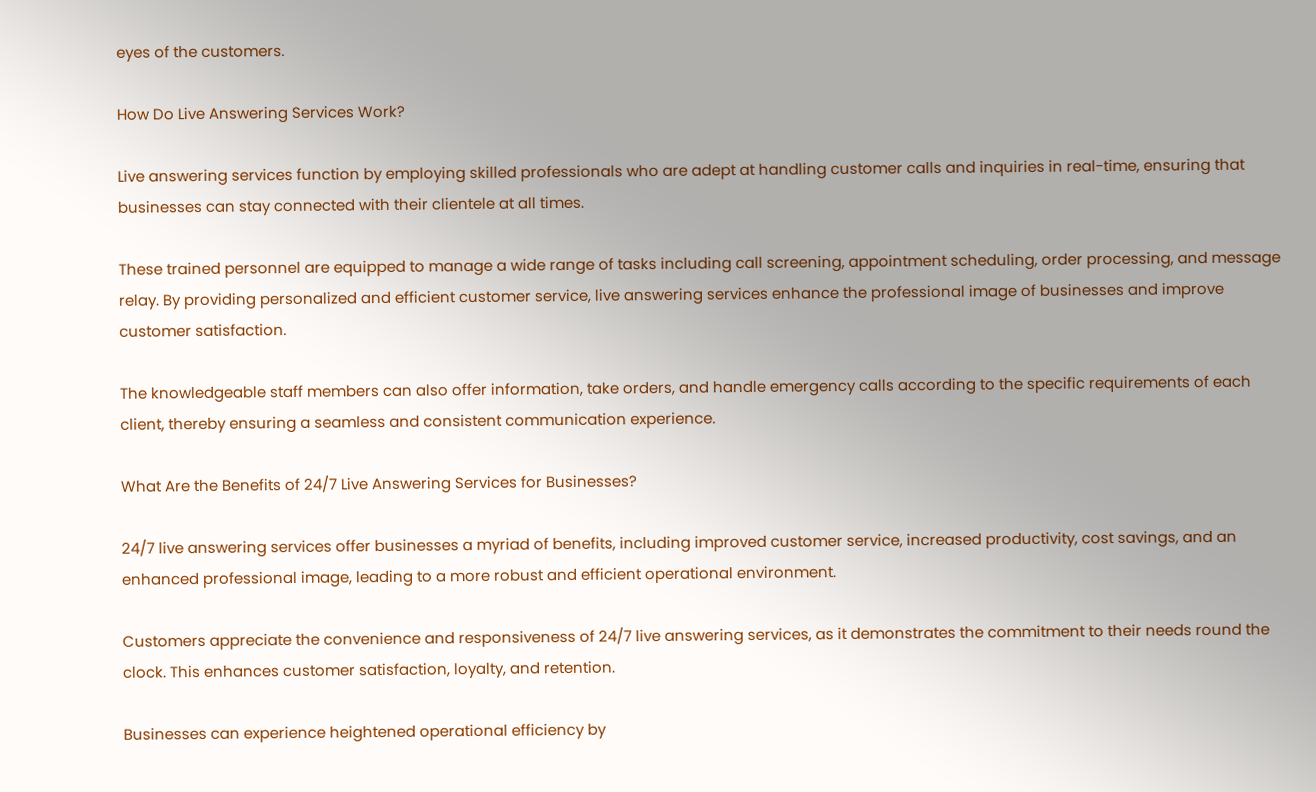eyes of the customers.

How Do Live Answering Services Work?

Live answering services function by employing skilled professionals who are adept at handling customer calls and inquiries in real-time, ensuring that businesses can stay connected with their clientele at all times.

These trained personnel are equipped to manage a wide range of tasks including call screening, appointment scheduling, order processing, and message relay. By providing personalized and efficient customer service, live answering services enhance the professional image of businesses and improve customer satisfaction.

The knowledgeable staff members can also offer information, take orders, and handle emergency calls according to the specific requirements of each client, thereby ensuring a seamless and consistent communication experience.

What Are the Benefits of 24/7 Live Answering Services for Businesses?

24/7 live answering services offer businesses a myriad of benefits, including improved customer service, increased productivity, cost savings, and an enhanced professional image, leading to a more robust and efficient operational environment.

Customers appreciate the convenience and responsiveness of 24/7 live answering services, as it demonstrates the commitment to their needs round the clock. This enhances customer satisfaction, loyalty, and retention.

Businesses can experience heightened operational efficiency by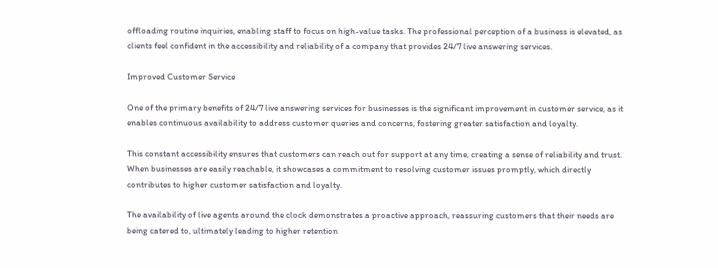offloading routine inquiries, enabling staff to focus on high-value tasks. The professional perception of a business is elevated, as clients feel confident in the accessibility and reliability of a company that provides 24/7 live answering services.

Improved Customer Service

One of the primary benefits of 24/7 live answering services for businesses is the significant improvement in customer service, as it enables continuous availability to address customer queries and concerns, fostering greater satisfaction and loyalty.

This constant accessibility ensures that customers can reach out for support at any time, creating a sense of reliability and trust. When businesses are easily reachable, it showcases a commitment to resolving customer issues promptly, which directly contributes to higher customer satisfaction and loyalty.

The availability of live agents around the clock demonstrates a proactive approach, reassuring customers that their needs are being catered to, ultimately leading to higher retention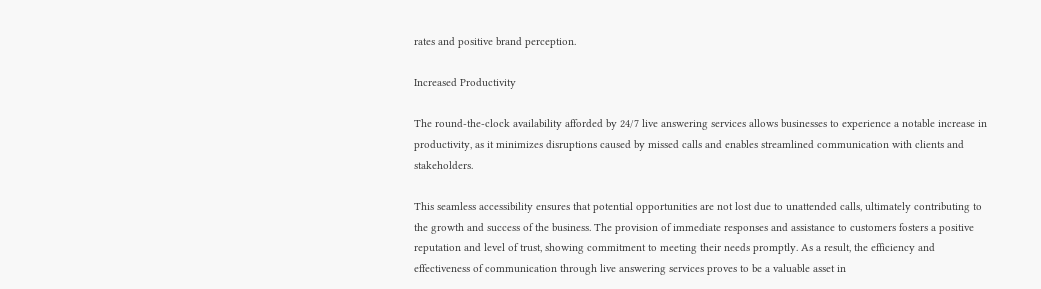rates and positive brand perception.

Increased Productivity

The round-the-clock availability afforded by 24/7 live answering services allows businesses to experience a notable increase in productivity, as it minimizes disruptions caused by missed calls and enables streamlined communication with clients and stakeholders.

This seamless accessibility ensures that potential opportunities are not lost due to unattended calls, ultimately contributing to the growth and success of the business. The provision of immediate responses and assistance to customers fosters a positive reputation and level of trust, showing commitment to meeting their needs promptly. As a result, the efficiency and effectiveness of communication through live answering services proves to be a valuable asset in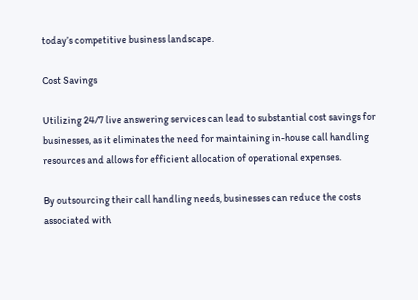today’s competitive business landscape.

Cost Savings

Utilizing 24/7 live answering services can lead to substantial cost savings for businesses, as it eliminates the need for maintaining in-house call handling resources and allows for efficient allocation of operational expenses.

By outsourcing their call handling needs, businesses can reduce the costs associated with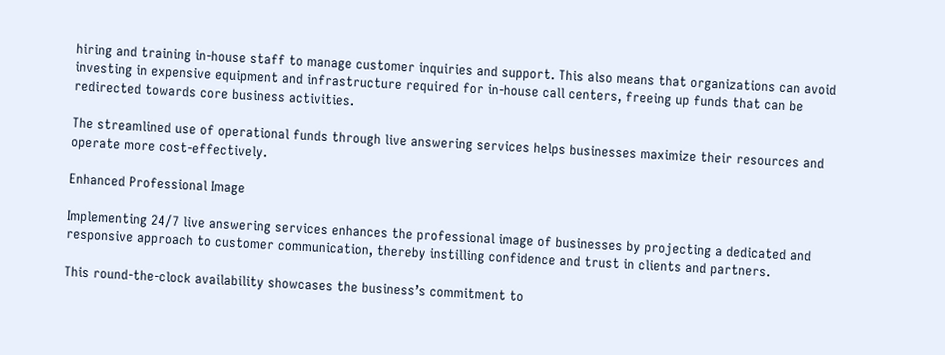hiring and training in-house staff to manage customer inquiries and support. This also means that organizations can avoid investing in expensive equipment and infrastructure required for in-house call centers, freeing up funds that can be redirected towards core business activities.

The streamlined use of operational funds through live answering services helps businesses maximize their resources and operate more cost-effectively.

Enhanced Professional Image

Implementing 24/7 live answering services enhances the professional image of businesses by projecting a dedicated and responsive approach to customer communication, thereby instilling confidence and trust in clients and partners.

This round-the-clock availability showcases the business’s commitment to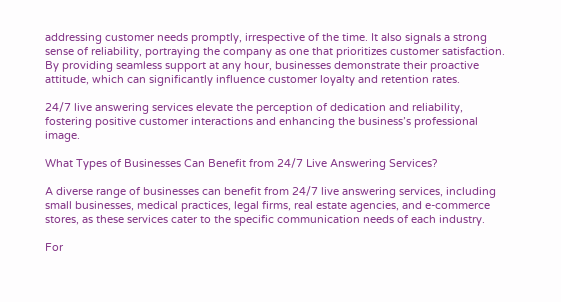addressing customer needs promptly, irrespective of the time. It also signals a strong sense of reliability, portraying the company as one that prioritizes customer satisfaction. By providing seamless support at any hour, businesses demonstrate their proactive attitude, which can significantly influence customer loyalty and retention rates.

24/7 live answering services elevate the perception of dedication and reliability, fostering positive customer interactions and enhancing the business’s professional image.

What Types of Businesses Can Benefit from 24/7 Live Answering Services?

A diverse range of businesses can benefit from 24/7 live answering services, including small businesses, medical practices, legal firms, real estate agencies, and e-commerce stores, as these services cater to the specific communication needs of each industry.

For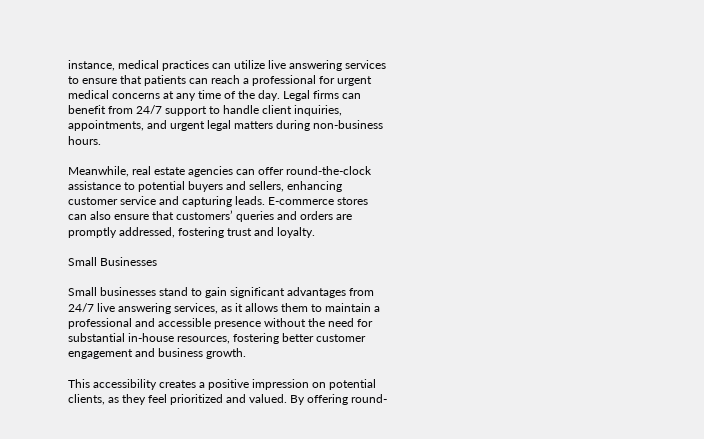instance, medical practices can utilize live answering services to ensure that patients can reach a professional for urgent medical concerns at any time of the day. Legal firms can benefit from 24/7 support to handle client inquiries, appointments, and urgent legal matters during non-business hours.

Meanwhile, real estate agencies can offer round-the-clock assistance to potential buyers and sellers, enhancing customer service and capturing leads. E-commerce stores can also ensure that customers’ queries and orders are promptly addressed, fostering trust and loyalty.

Small Businesses

Small businesses stand to gain significant advantages from 24/7 live answering services, as it allows them to maintain a professional and accessible presence without the need for substantial in-house resources, fostering better customer engagement and business growth.

This accessibility creates a positive impression on potential clients, as they feel prioritized and valued. By offering round-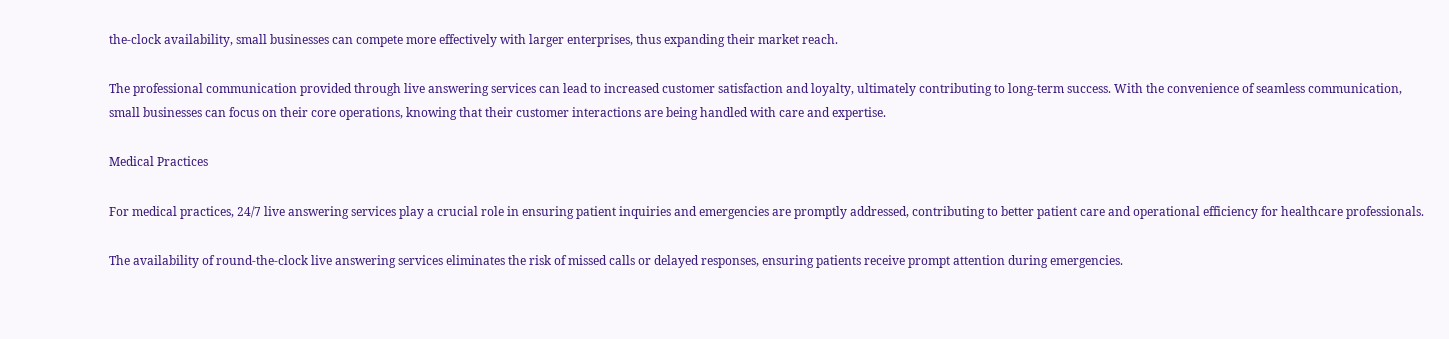the-clock availability, small businesses can compete more effectively with larger enterprises, thus expanding their market reach.

The professional communication provided through live answering services can lead to increased customer satisfaction and loyalty, ultimately contributing to long-term success. With the convenience of seamless communication, small businesses can focus on their core operations, knowing that their customer interactions are being handled with care and expertise.

Medical Practices

For medical practices, 24/7 live answering services play a crucial role in ensuring patient inquiries and emergencies are promptly addressed, contributing to better patient care and operational efficiency for healthcare professionals.

The availability of round-the-clock live answering services eliminates the risk of missed calls or delayed responses, ensuring patients receive prompt attention during emergencies.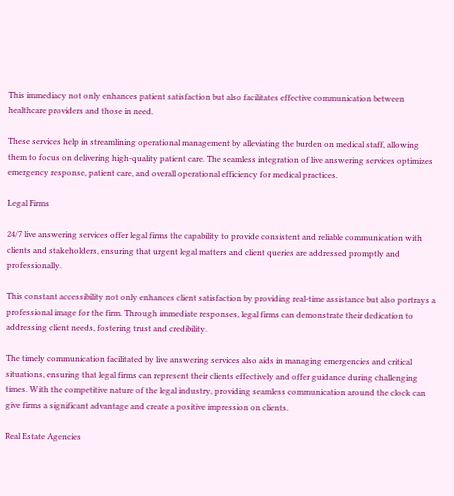This immediacy not only enhances patient satisfaction but also facilitates effective communication between healthcare providers and those in need.

These services help in streamlining operational management by alleviating the burden on medical staff, allowing them to focus on delivering high-quality patient care. The seamless integration of live answering services optimizes emergency response, patient care, and overall operational efficiency for medical practices.

Legal Firms

24/7 live answering services offer legal firms the capability to provide consistent and reliable communication with clients and stakeholders, ensuring that urgent legal matters and client queries are addressed promptly and professionally.

This constant accessibility not only enhances client satisfaction by providing real-time assistance but also portrays a professional image for the firm. Through immediate responses, legal firms can demonstrate their dedication to addressing client needs, fostering trust and credibility.

The timely communication facilitated by live answering services also aids in managing emergencies and critical situations, ensuring that legal firms can represent their clients effectively and offer guidance during challenging times. With the competitive nature of the legal industry, providing seamless communication around the clock can give firms a significant advantage and create a positive impression on clients.

Real Estate Agencies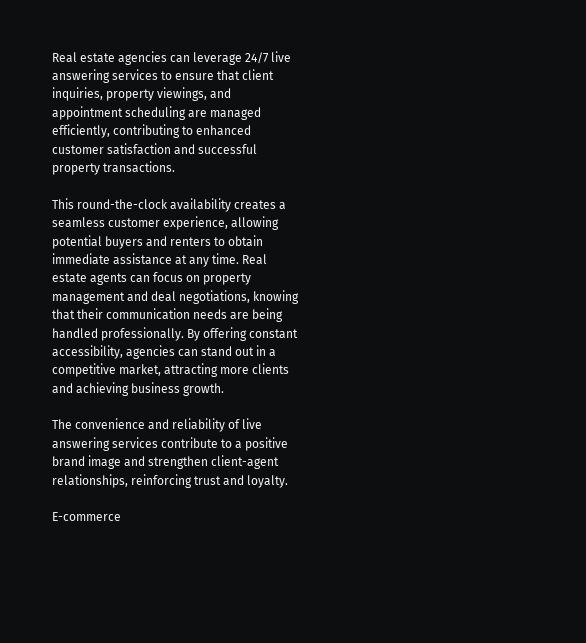Real estate agencies can leverage 24/7 live answering services to ensure that client inquiries, property viewings, and appointment scheduling are managed efficiently, contributing to enhanced customer satisfaction and successful property transactions.

This round-the-clock availability creates a seamless customer experience, allowing potential buyers and renters to obtain immediate assistance at any time. Real estate agents can focus on property management and deal negotiations, knowing that their communication needs are being handled professionally. By offering constant accessibility, agencies can stand out in a competitive market, attracting more clients and achieving business growth.

The convenience and reliability of live answering services contribute to a positive brand image and strengthen client-agent relationships, reinforcing trust and loyalty.

E-commerce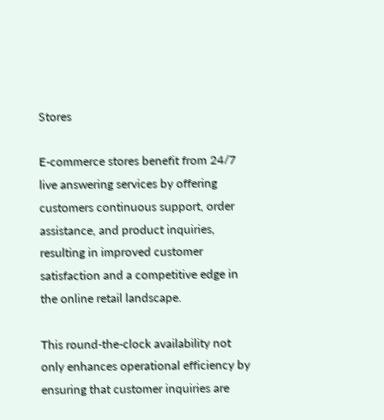Stores

E-commerce stores benefit from 24/7 live answering services by offering customers continuous support, order assistance, and product inquiries, resulting in improved customer satisfaction and a competitive edge in the online retail landscape.

This round-the-clock availability not only enhances operational efficiency by ensuring that customer inquiries are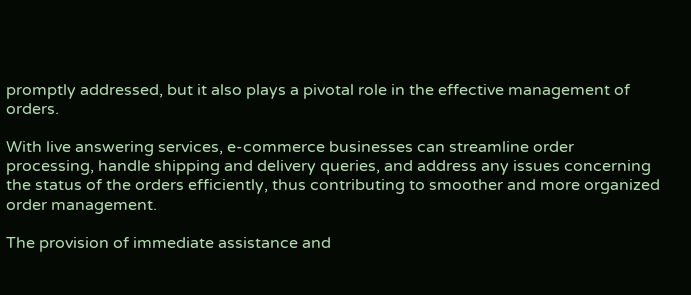promptly addressed, but it also plays a pivotal role in the effective management of orders.

With live answering services, e-commerce businesses can streamline order processing, handle shipping and delivery queries, and address any issues concerning the status of the orders efficiently, thus contributing to smoother and more organized order management.

The provision of immediate assistance and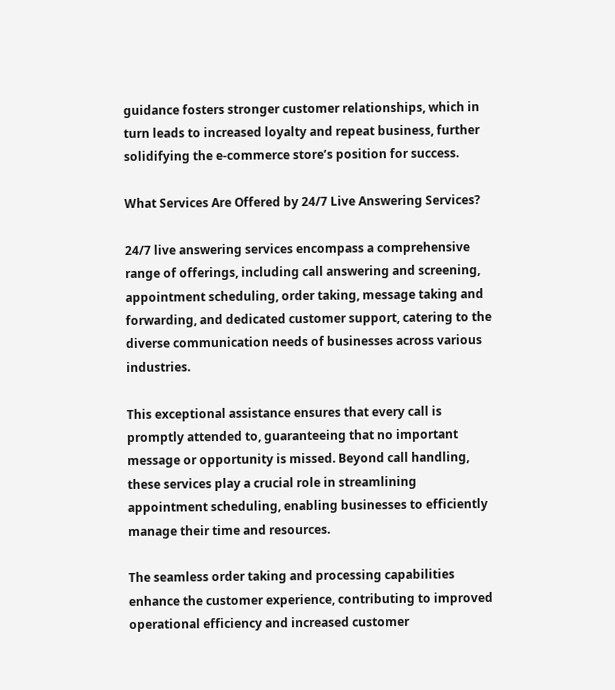guidance fosters stronger customer relationships, which in turn leads to increased loyalty and repeat business, further solidifying the e-commerce store’s position for success.

What Services Are Offered by 24/7 Live Answering Services?

24/7 live answering services encompass a comprehensive range of offerings, including call answering and screening, appointment scheduling, order taking, message taking and forwarding, and dedicated customer support, catering to the diverse communication needs of businesses across various industries.

This exceptional assistance ensures that every call is promptly attended to, guaranteeing that no important message or opportunity is missed. Beyond call handling, these services play a crucial role in streamlining appointment scheduling, enabling businesses to efficiently manage their time and resources.

The seamless order taking and processing capabilities enhance the customer experience, contributing to improved operational efficiency and increased customer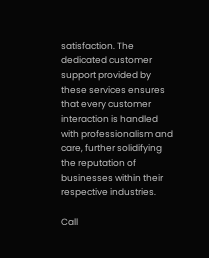satisfaction. The dedicated customer support provided by these services ensures that every customer interaction is handled with professionalism and care, further solidifying the reputation of businesses within their respective industries.

Call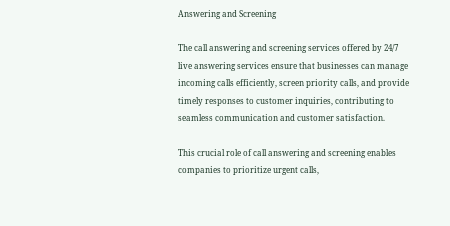Answering and Screening

The call answering and screening services offered by 24/7 live answering services ensure that businesses can manage incoming calls efficiently, screen priority calls, and provide timely responses to customer inquiries, contributing to seamless communication and customer satisfaction.

This crucial role of call answering and screening enables companies to prioritize urgent calls,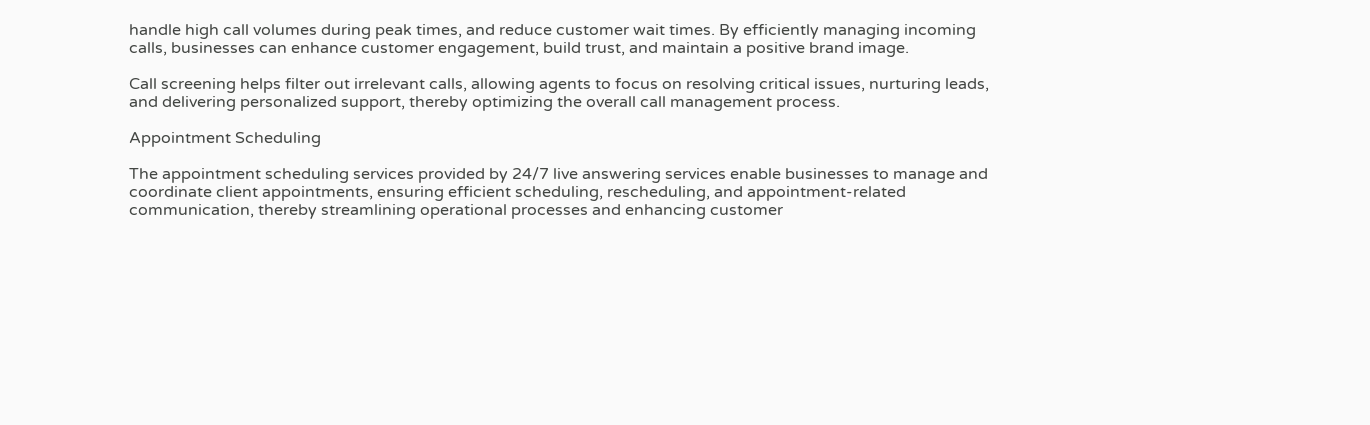handle high call volumes during peak times, and reduce customer wait times. By efficiently managing incoming calls, businesses can enhance customer engagement, build trust, and maintain a positive brand image.

Call screening helps filter out irrelevant calls, allowing agents to focus on resolving critical issues, nurturing leads, and delivering personalized support, thereby optimizing the overall call management process.

Appointment Scheduling

The appointment scheduling services provided by 24/7 live answering services enable businesses to manage and coordinate client appointments, ensuring efficient scheduling, rescheduling, and appointment-related communication, thereby streamlining operational processes and enhancing customer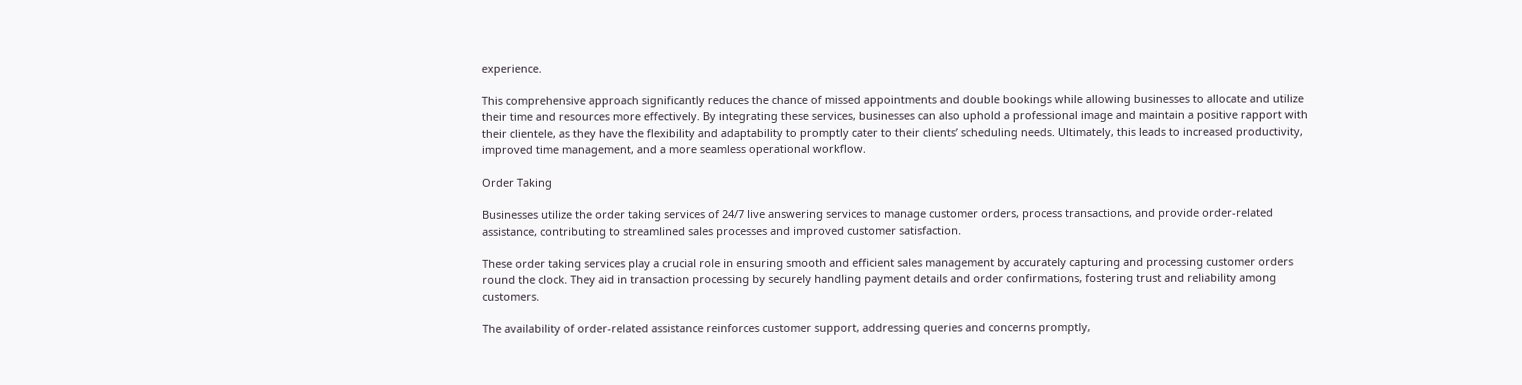experience.

This comprehensive approach significantly reduces the chance of missed appointments and double bookings while allowing businesses to allocate and utilize their time and resources more effectively. By integrating these services, businesses can also uphold a professional image and maintain a positive rapport with their clientele, as they have the flexibility and adaptability to promptly cater to their clients’ scheduling needs. Ultimately, this leads to increased productivity, improved time management, and a more seamless operational workflow.

Order Taking

Businesses utilize the order taking services of 24/7 live answering services to manage customer orders, process transactions, and provide order-related assistance, contributing to streamlined sales processes and improved customer satisfaction.

These order taking services play a crucial role in ensuring smooth and efficient sales management by accurately capturing and processing customer orders round the clock. They aid in transaction processing by securely handling payment details and order confirmations, fostering trust and reliability among customers.

The availability of order-related assistance reinforces customer support, addressing queries and concerns promptly,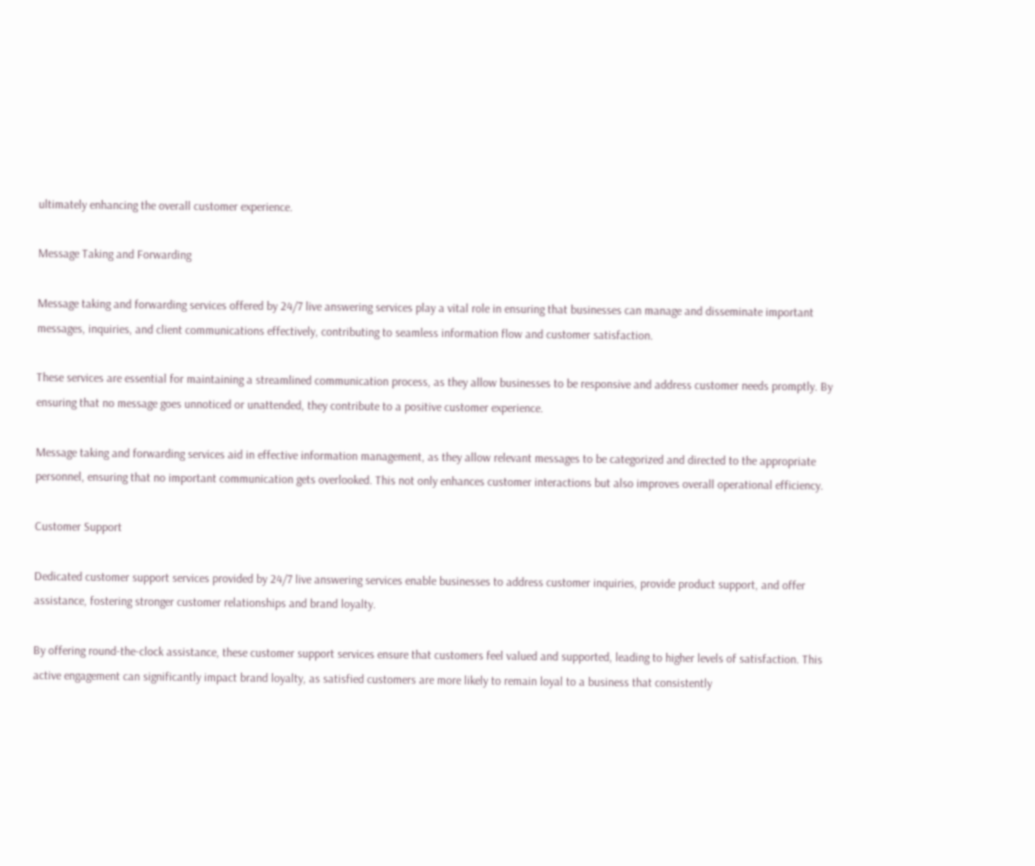ultimately enhancing the overall customer experience.

Message Taking and Forwarding

Message taking and forwarding services offered by 24/7 live answering services play a vital role in ensuring that businesses can manage and disseminate important messages, inquiries, and client communications effectively, contributing to seamless information flow and customer satisfaction.

These services are essential for maintaining a streamlined communication process, as they allow businesses to be responsive and address customer needs promptly. By ensuring that no message goes unnoticed or unattended, they contribute to a positive customer experience.

Message taking and forwarding services aid in effective information management, as they allow relevant messages to be categorized and directed to the appropriate personnel, ensuring that no important communication gets overlooked. This not only enhances customer interactions but also improves overall operational efficiency.

Customer Support

Dedicated customer support services provided by 24/7 live answering services enable businesses to address customer inquiries, provide product support, and offer assistance, fostering stronger customer relationships and brand loyalty.

By offering round-the-clock assistance, these customer support services ensure that customers feel valued and supported, leading to higher levels of satisfaction. This active engagement can significantly impact brand loyalty, as satisfied customers are more likely to remain loyal to a business that consistently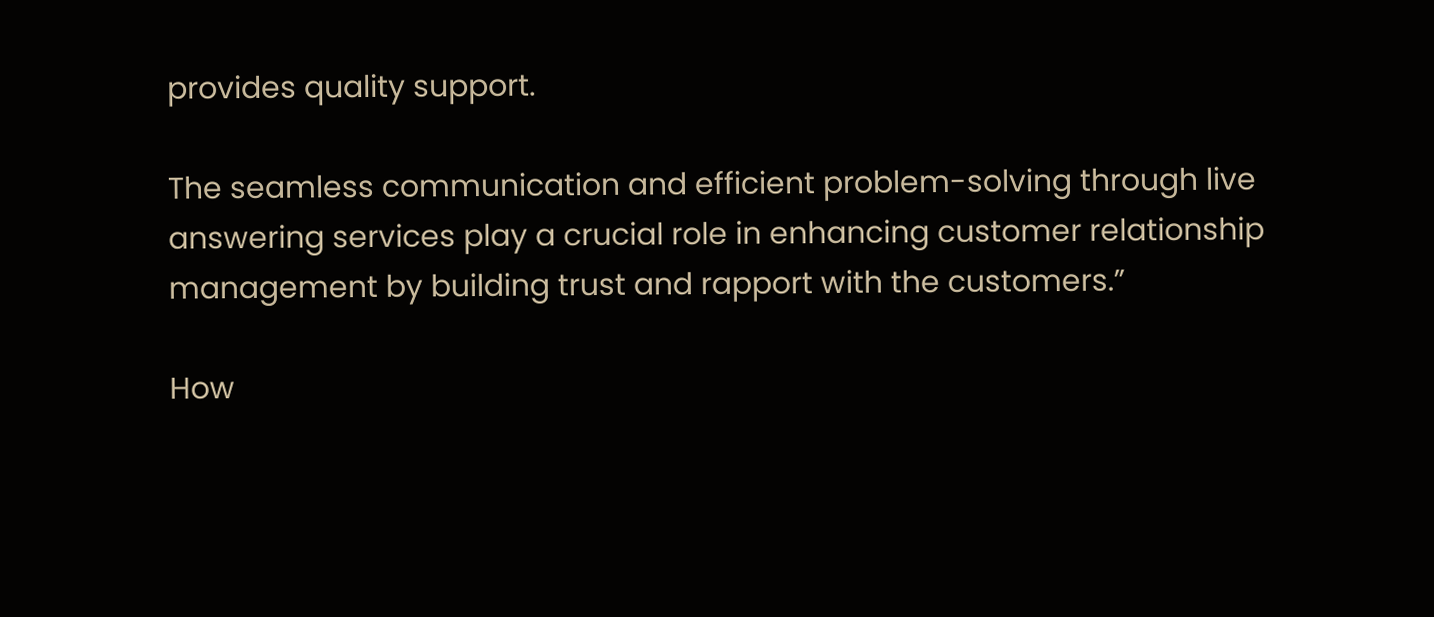provides quality support.

The seamless communication and efficient problem-solving through live answering services play a crucial role in enhancing customer relationship management by building trust and rapport with the customers.”

How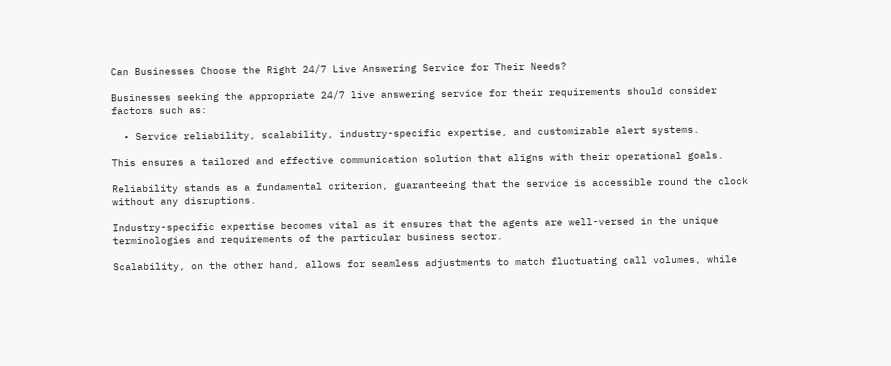Can Businesses Choose the Right 24/7 Live Answering Service for Their Needs?

Businesses seeking the appropriate 24/7 live answering service for their requirements should consider factors such as:

  • Service reliability, scalability, industry-specific expertise, and customizable alert systems.

This ensures a tailored and effective communication solution that aligns with their operational goals.

Reliability stands as a fundamental criterion, guaranteeing that the service is accessible round the clock without any disruptions.

Industry-specific expertise becomes vital as it ensures that the agents are well-versed in the unique terminologies and requirements of the particular business sector.

Scalability, on the other hand, allows for seamless adjustments to match fluctuating call volumes, while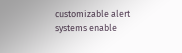customizable alert systems enable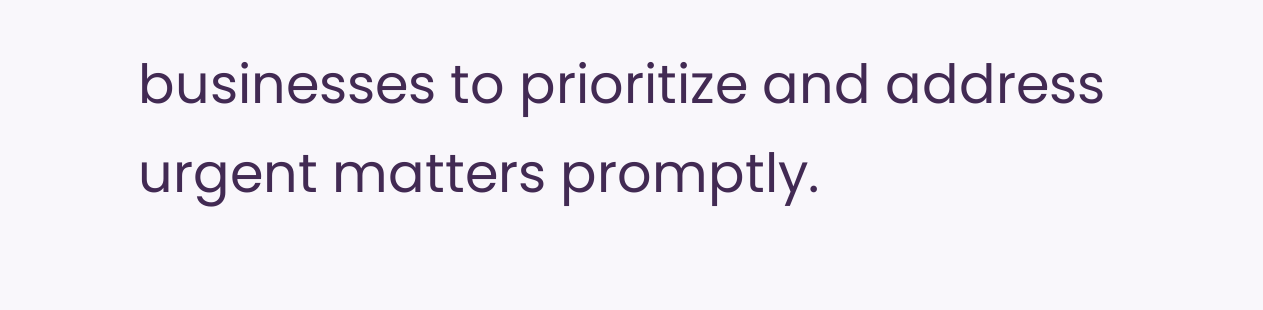businesses to prioritize and address urgent matters promptly.